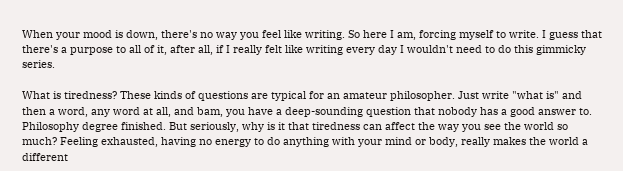When your mood is down, there's no way you feel like writing. So here I am, forcing myself to write. I guess that there's a purpose to all of it, after all, if I really felt like writing every day I wouldn't need to do this gimmicky series.

What is tiredness? These kinds of questions are typical for an amateur philosopher. Just write "what is" and then a word, any word at all, and bam, you have a deep-sounding question that nobody has a good answer to. Philosophy degree finished. But seriously, why is it that tiredness can affect the way you see the world so much? Feeling exhausted, having no energy to do anything with your mind or body, really makes the world a different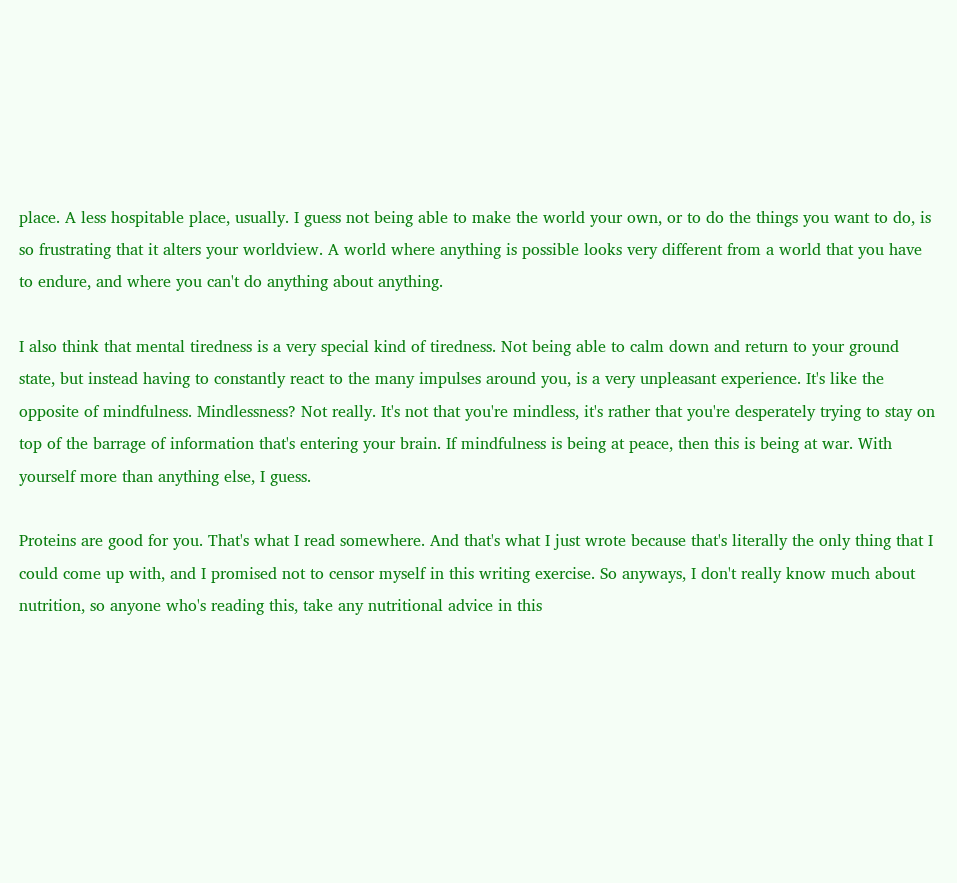place. A less hospitable place, usually. I guess not being able to make the world your own, or to do the things you want to do, is so frustrating that it alters your worldview. A world where anything is possible looks very different from a world that you have to endure, and where you can't do anything about anything.

I also think that mental tiredness is a very special kind of tiredness. Not being able to calm down and return to your ground state, but instead having to constantly react to the many impulses around you, is a very unpleasant experience. It's like the opposite of mindfulness. Mindlessness? Not really. It's not that you're mindless, it's rather that you're desperately trying to stay on top of the barrage of information that's entering your brain. If mindfulness is being at peace, then this is being at war. With yourself more than anything else, I guess.

Proteins are good for you. That's what I read somewhere. And that's what I just wrote because that's literally the only thing that I could come up with, and I promised not to censor myself in this writing exercise. So anyways, I don't really know much about nutrition, so anyone who's reading this, take any nutritional advice in this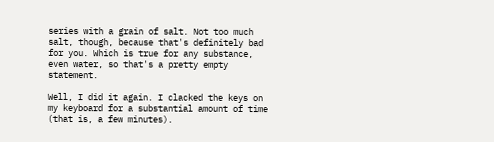series with a grain of salt. Not too much salt, though, because that's definitely bad for you. Which is true for any substance, even water, so that's a pretty empty statement.

Well, I did it again. I clacked the keys on my keyboard for a substantial amount of time (that is, a few minutes).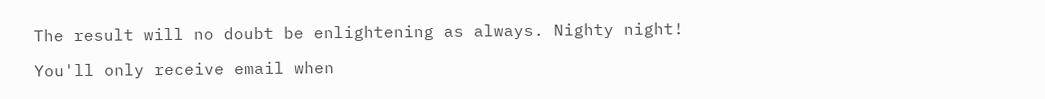The result will no doubt be enlightening as always. Nighty night!

You'll only receive email when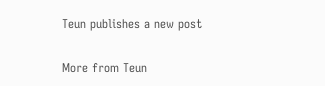Teun publishes a new post

More from Teun